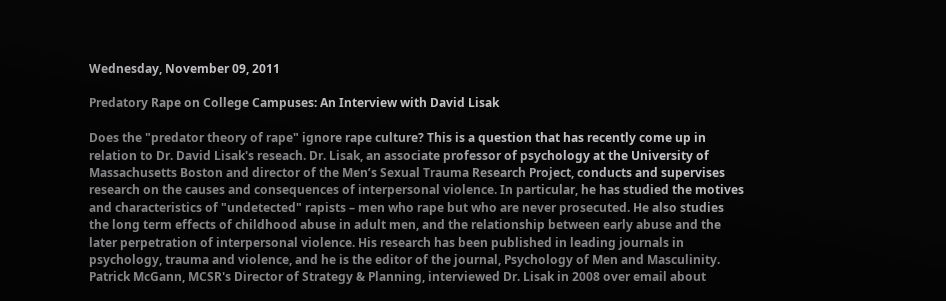Wednesday, November 09, 2011

Predatory Rape on College Campuses: An Interview with David Lisak

Does the "predator theory of rape" ignore rape culture? This is a question that has recently come up in relation to Dr. David Lisak's reseach. Dr. Lisak, an associate professor of psychology at the University of Massachusetts Boston and director of the Men’s Sexual Trauma Research Project, conducts and supervises research on the causes and consequences of interpersonal violence. In particular, he has studied the motives and characteristics of "undetected" rapists – men who rape but who are never prosecuted. He also studies the long term effects of childhood abuse in adult men, and the relationship between early abuse and the later perpetration of interpersonal violence. His research has been published in leading journals in psychology, trauma and violence, and he is the editor of the journal, Psychology of Men and Masculinity.
Patrick McGann, MCSR's Director of Strategy & Planning, interviewed Dr. Lisak in 2008 over email about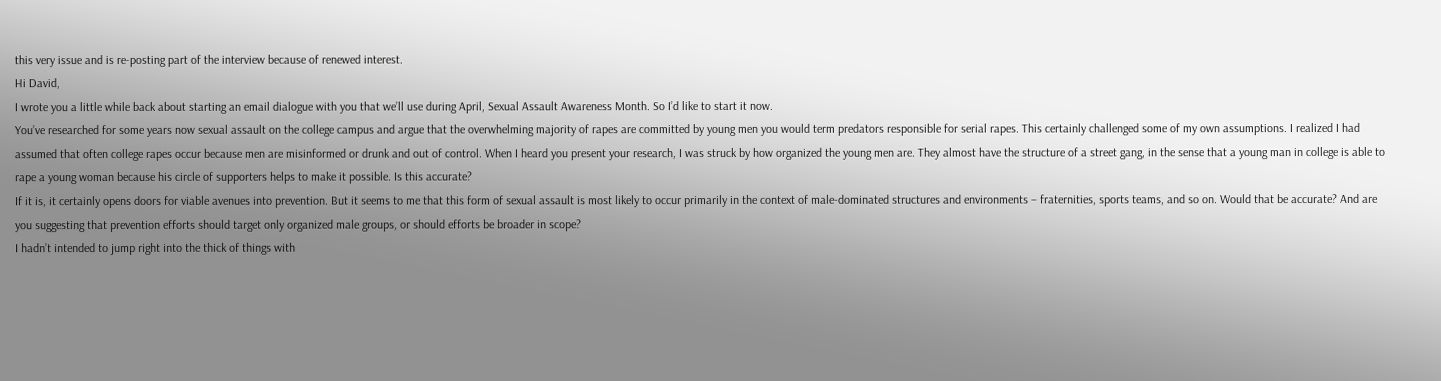this very issue and is re-posting part of the interview because of renewed interest.
Hi David,
I wrote you a little while back about starting an email dialogue with you that we’ll use during April, Sexual Assault Awareness Month. So I’d like to start it now.
You’ve researched for some years now sexual assault on the college campus and argue that the overwhelming majority of rapes are committed by young men you would term predators responsible for serial rapes. This certainly challenged some of my own assumptions. I realized I had assumed that often college rapes occur because men are misinformed or drunk and out of control. When I heard you present your research, I was struck by how organized the young men are. They almost have the structure of a street gang, in the sense that a young man in college is able to rape a young woman because his circle of supporters helps to make it possible. Is this accurate?
If it is, it certainly opens doors for viable avenues into prevention. But it seems to me that this form of sexual assault is most likely to occur primarily in the context of male-dominated structures and environments – fraternities, sports teams, and so on. Would that be accurate? And are you suggesting that prevention efforts should target only organized male groups, or should efforts be broader in scope?
I hadn’t intended to jump right into the thick of things with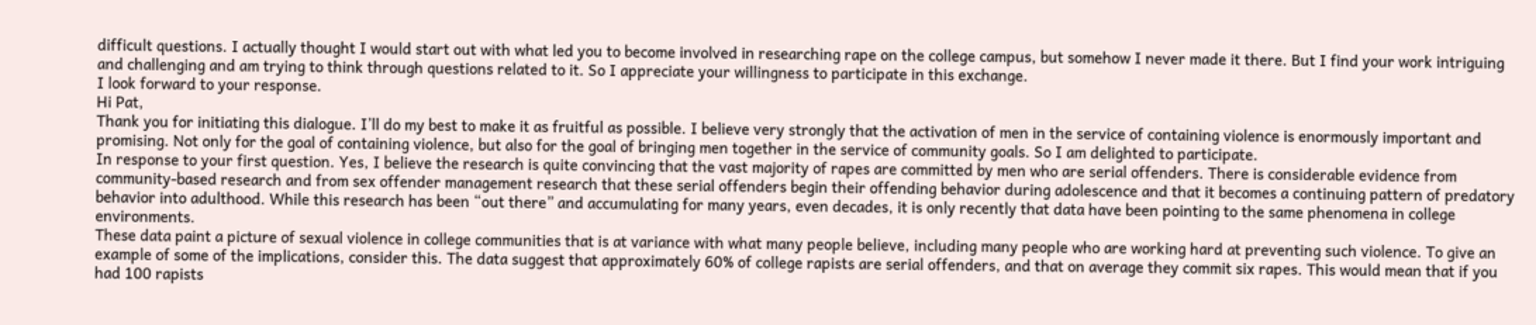difficult questions. I actually thought I would start out with what led you to become involved in researching rape on the college campus, but somehow I never made it there. But I find your work intriguing and challenging and am trying to think through questions related to it. So I appreciate your willingness to participate in this exchange.
I look forward to your response.
Hi Pat,
Thank you for initiating this dialogue. I’ll do my best to make it as fruitful as possible. I believe very strongly that the activation of men in the service of containing violence is enormously important and promising. Not only for the goal of containing violence, but also for the goal of bringing men together in the service of community goals. So I am delighted to participate.
In response to your first question. Yes, I believe the research is quite convincing that the vast majority of rapes are committed by men who are serial offenders. There is considerable evidence from community-based research and from sex offender management research that these serial offenders begin their offending behavior during adolescence and that it becomes a continuing pattern of predatory behavior into adulthood. While this research has been “out there” and accumulating for many years, even decades, it is only recently that data have been pointing to the same phenomena in college environments.
These data paint a picture of sexual violence in college communities that is at variance with what many people believe, including many people who are working hard at preventing such violence. To give an example of some of the implications, consider this. The data suggest that approximately 60% of college rapists are serial offenders, and that on average they commit six rapes. This would mean that if you had 100 rapists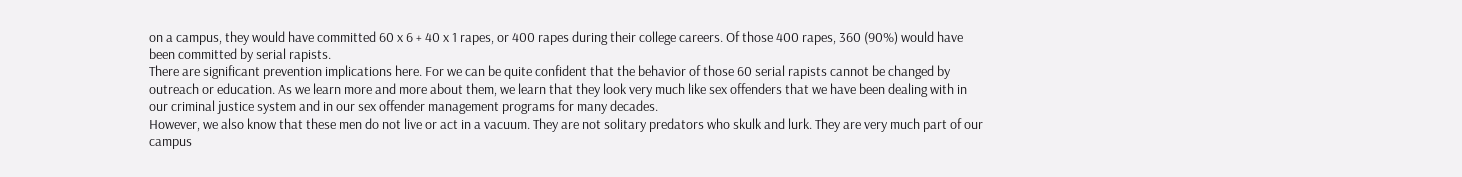on a campus, they would have committed 60 x 6 + 40 x 1 rapes, or 400 rapes during their college careers. Of those 400 rapes, 360 (90%) would have been committed by serial rapists.
There are significant prevention implications here. For we can be quite confident that the behavior of those 60 serial rapists cannot be changed by outreach or education. As we learn more and more about them, we learn that they look very much like sex offenders that we have been dealing with in our criminal justice system and in our sex offender management programs for many decades.
However, we also know that these men do not live or act in a vacuum. They are not solitary predators who skulk and lurk. They are very much part of our campus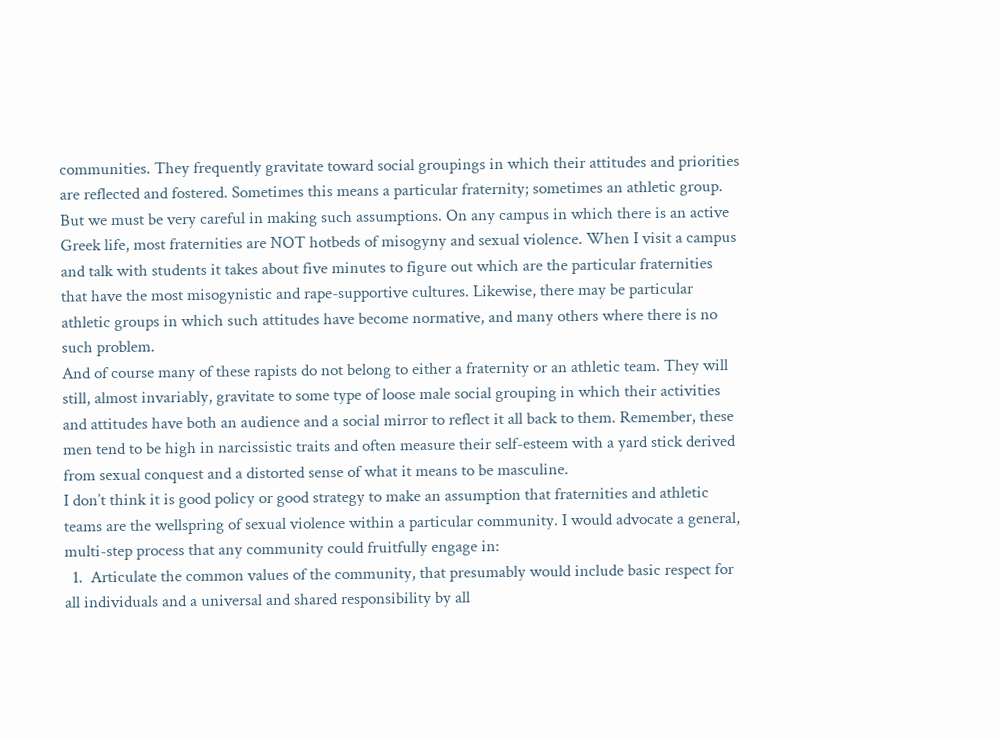communities. They frequently gravitate toward social groupings in which their attitudes and priorities are reflected and fostered. Sometimes this means a particular fraternity; sometimes an athletic group. But we must be very careful in making such assumptions. On any campus in which there is an active Greek life, most fraternities are NOT hotbeds of misogyny and sexual violence. When I visit a campus and talk with students it takes about five minutes to figure out which are the particular fraternities that have the most misogynistic and rape-supportive cultures. Likewise, there may be particular athletic groups in which such attitudes have become normative, and many others where there is no such problem.
And of course many of these rapists do not belong to either a fraternity or an athletic team. They will still, almost invariably, gravitate to some type of loose male social grouping in which their activities and attitudes have both an audience and a social mirror to reflect it all back to them. Remember, these men tend to be high in narcissistic traits and often measure their self-esteem with a yard stick derived from sexual conquest and a distorted sense of what it means to be masculine.
I don’t think it is good policy or good strategy to make an assumption that fraternities and athletic teams are the wellspring of sexual violence within a particular community. I would advocate a general, multi-step process that any community could fruitfully engage in:
  1.  Articulate the common values of the community, that presumably would include basic respect for all individuals and a universal and shared responsibility by all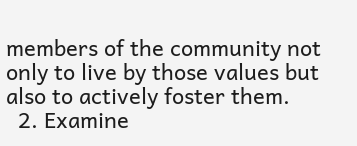members of the community not only to live by those values but also to actively foster them.
  2. Examine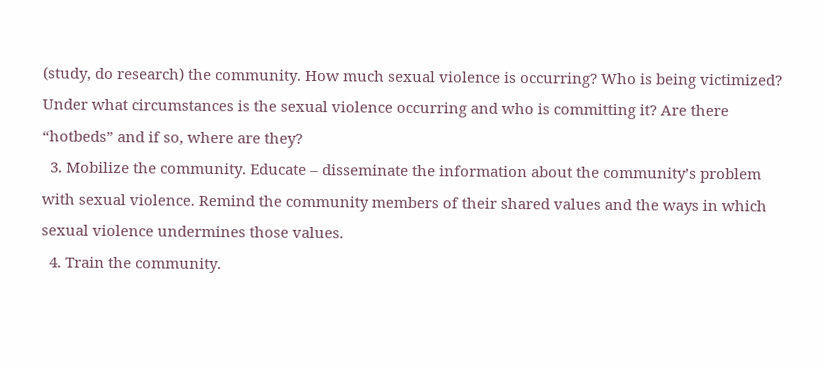(study, do research) the community. How much sexual violence is occurring? Who is being victimized? Under what circumstances is the sexual violence occurring and who is committing it? Are there “hotbeds” and if so, where are they?
  3. Mobilize the community. Educate – disseminate the information about the community’s problem with sexual violence. Remind the community members of their shared values and the ways in which sexual violence undermines those values.
  4. Train the community.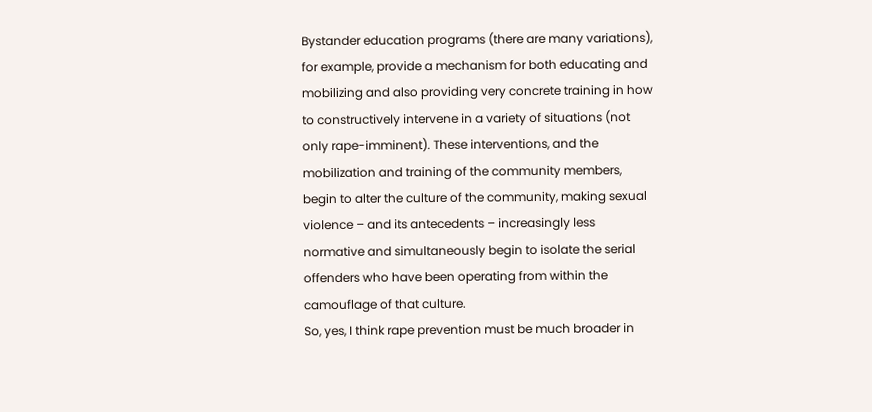Bystander education programs (there are many variations), for example, provide a mechanism for both educating and mobilizing and also providing very concrete training in how to constructively intervene in a variety of situations (not only rape-imminent). These interventions, and the mobilization and training of the community members, begin to alter the culture of the community, making sexual violence – and its antecedents – increasingly less normative and simultaneously begin to isolate the serial offenders who have been operating from within the camouflage of that culture.
So, yes, I think rape prevention must be much broader in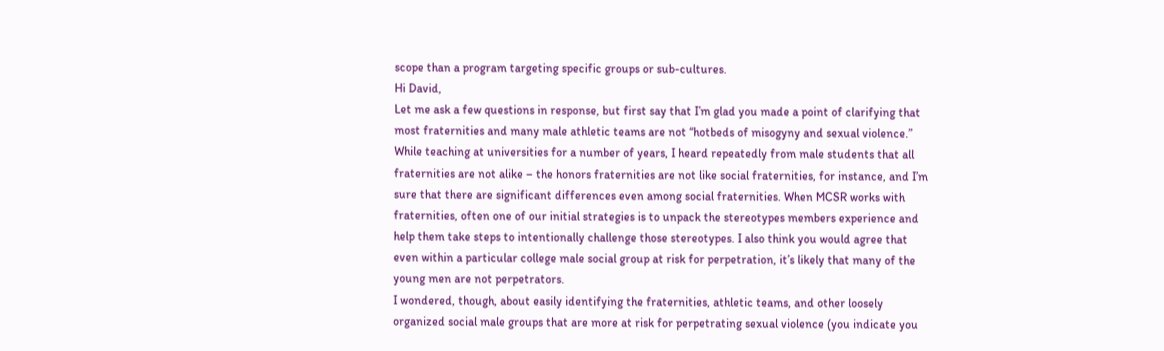scope than a program targeting specific groups or sub-cultures.
Hi David,
Let me ask a few questions in response, but first say that I’m glad you made a point of clarifying that most fraternities and many male athletic teams are not “hotbeds of misogyny and sexual violence.” While teaching at universities for a number of years, I heard repeatedly from male students that all fraternities are not alike – the honors fraternities are not like social fraternities, for instance, and I’m sure that there are significant differences even among social fraternities. When MCSR works with fraternities, often one of our initial strategies is to unpack the stereotypes members experience and help them take steps to intentionally challenge those stereotypes. I also think you would agree that even within a particular college male social group at risk for perpetration, it’s likely that many of the young men are not perpetrators.
I wondered, though, about easily identifying the fraternities, athletic teams, and other loosely organized social male groups that are more at risk for perpetrating sexual violence (you indicate you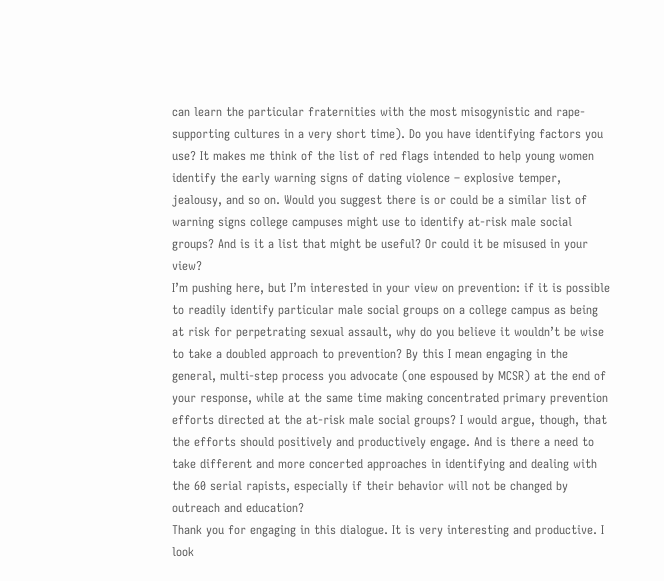can learn the particular fraternities with the most misogynistic and rape-supporting cultures in a very short time). Do you have identifying factors you use? It makes me think of the list of red flags intended to help young women identify the early warning signs of dating violence – explosive temper, jealousy, and so on. Would you suggest there is or could be a similar list of warning signs college campuses might use to identify at-risk male social groups? And is it a list that might be useful? Or could it be misused in your view?
I’m pushing here, but I’m interested in your view on prevention: if it is possible to readily identify particular male social groups on a college campus as being at risk for perpetrating sexual assault, why do you believe it wouldn’t be wise to take a doubled approach to prevention? By this I mean engaging in the general, multi-step process you advocate (one espoused by MCSR) at the end of your response, while at the same time making concentrated primary prevention efforts directed at the at-risk male social groups? I would argue, though, that the efforts should positively and productively engage. And is there a need to take different and more concerted approaches in identifying and dealing with the 60 serial rapists, especially if their behavior will not be changed by outreach and education?
Thank you for engaging in this dialogue. It is very interesting and productive. I look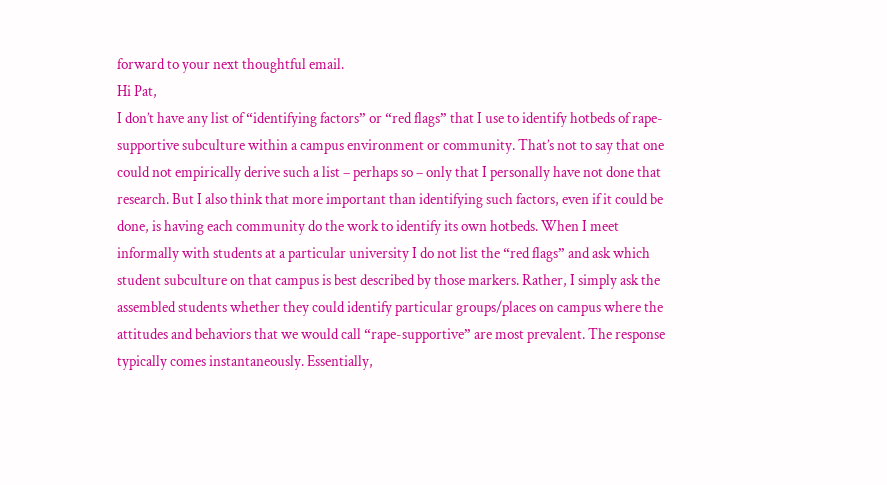forward to your next thoughtful email.
Hi Pat,
I don’t have any list of “identifying factors” or “red flags” that I use to identify hotbeds of rape-supportive subculture within a campus environment or community. That’s not to say that one could not empirically derive such a list – perhaps so – only that I personally have not done that research. But I also think that more important than identifying such factors, even if it could be done, is having each community do the work to identify its own hotbeds. When I meet informally with students at a particular university I do not list the “red flags” and ask which student subculture on that campus is best described by those markers. Rather, I simply ask the assembled students whether they could identify particular groups/places on campus where the attitudes and behaviors that we would call “rape-supportive” are most prevalent. The response typically comes instantaneously. Essentially,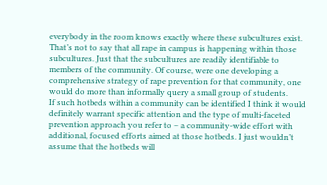everybody in the room knows exactly where these subcultures exist. That’s not to say that all rape in campus is happening within those subcultures. Just that the subcultures are readily identifiable to members of the community. Of course, were one developing a comprehensive strategy of rape prevention for that community, one would do more than informally query a small group of students.
If such hotbeds within a community can be identified I think it would definitely warrant specific attention and the type of multi-faceted prevention approach you refer to – a community-wide effort with additional, focused efforts aimed at those hotbeds. I just wouldn’t assume that the hotbeds will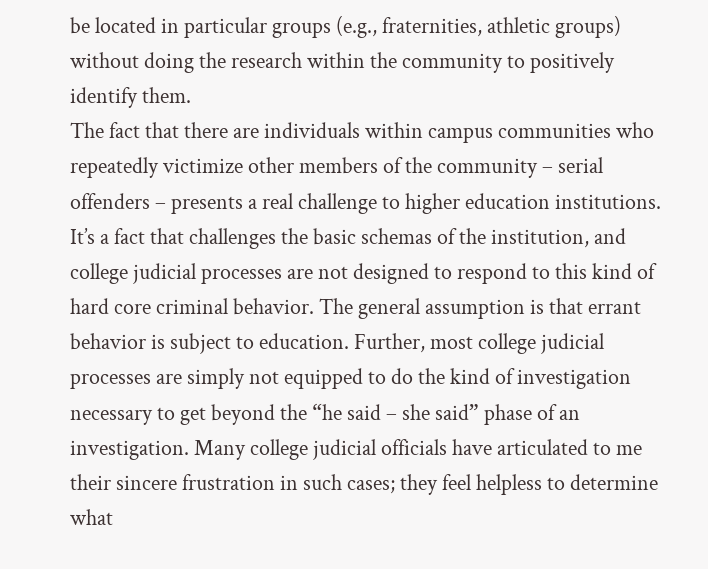be located in particular groups (e.g., fraternities, athletic groups) without doing the research within the community to positively identify them.
The fact that there are individuals within campus communities who repeatedly victimize other members of the community – serial offenders – presents a real challenge to higher education institutions. It’s a fact that challenges the basic schemas of the institution, and college judicial processes are not designed to respond to this kind of hard core criminal behavior. The general assumption is that errant behavior is subject to education. Further, most college judicial processes are simply not equipped to do the kind of investigation necessary to get beyond the “he said – she said” phase of an investigation. Many college judicial officials have articulated to me their sincere frustration in such cases; they feel helpless to determine what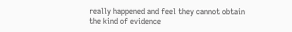really happened and feel they cannot obtain the kind of evidence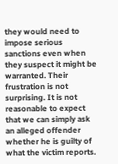they would need to impose serious sanctions even when they suspect it might be warranted. Their frustration is not surprising. It is not reasonable to expect that we can simply ask an alleged offender whether he is guilty of what the victim reports.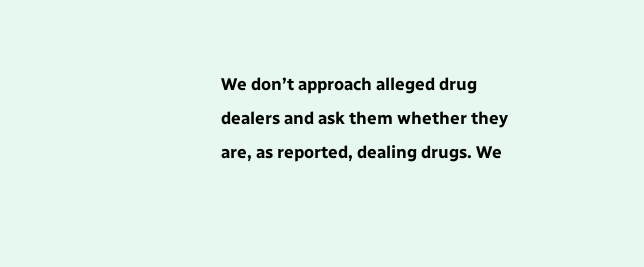We don’t approach alleged drug dealers and ask them whether they are, as reported, dealing drugs. We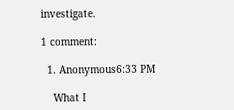investigate.

1 comment:

  1. Anonymous6:33 PM

    What I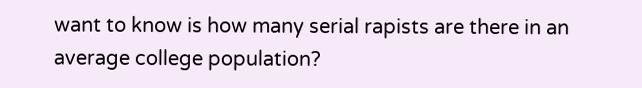want to know is how many serial rapists are there in an average college population?